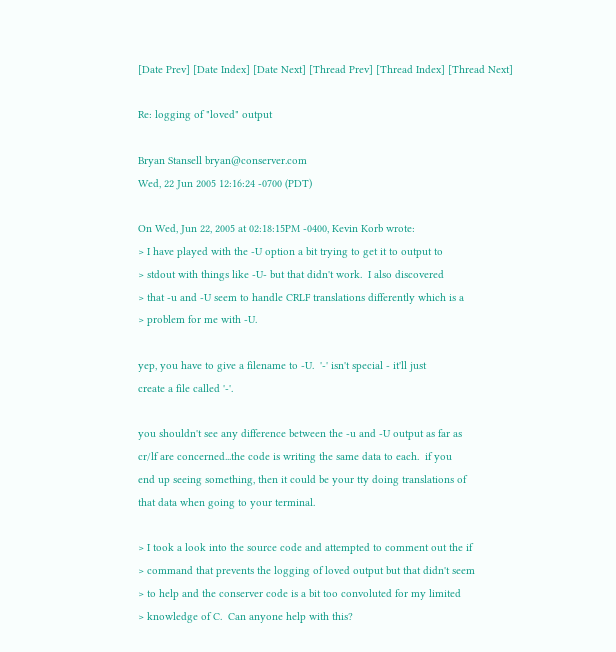[Date Prev] [Date Index] [Date Next] [Thread Prev] [Thread Index] [Thread Next]

Re: logging of "loved" output

Bryan Stansell bryan@conserver.com
Wed, 22 Jun 2005 12:16:24 -0700 (PDT)

On Wed, Jun 22, 2005 at 02:18:15PM -0400, Kevin Korb wrote:
> I have played with the -U option a bit trying to get it to output to
> stdout with things like -U- but that didn't work.  I also discovered
> that -u and -U seem to handle CRLF translations differently which is a
> problem for me with -U.

yep, you have to give a filename to -U.  '-' isn't special - it'll just
create a file called '-'.

you shouldn't see any difference between the -u and -U output as far as
cr/lf are concerned...the code is writing the same data to each.  if you
end up seeing something, then it could be your tty doing translations of
that data when going to your terminal.

> I took a look into the source code and attempted to comment out the if
> command that prevents the logging of loved output but that didn't seem
> to help and the conserver code is a bit too convoluted for my limited
> knowledge of C.  Can anyone help with this?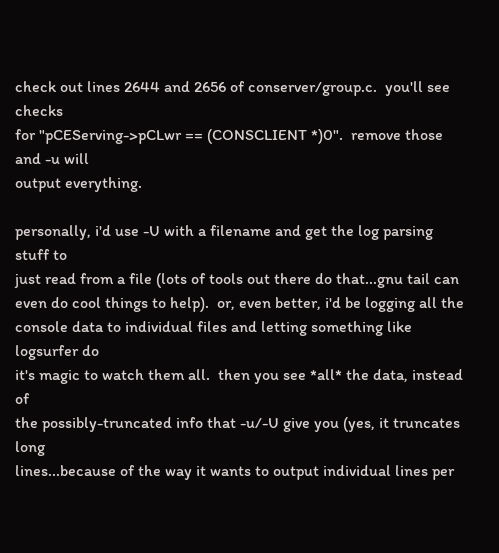check out lines 2644 and 2656 of conserver/group.c.  you'll see checks
for "pCEServing->pCLwr == (CONSCLIENT *)0".  remove those and -u will
output everything.

personally, i'd use -U with a filename and get the log parsing stuff to
just read from a file (lots of tools out there do that...gnu tail can
even do cool things to help).  or, even better, i'd be logging all the
console data to individual files and letting something like logsurfer do
it's magic to watch them all.  then you see *all* the data, instead of
the possibly-truncated info that -u/-U give you (yes, it truncates long
lines...because of the way it wants to output individual lines per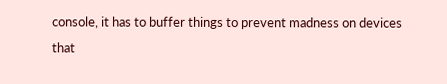console, it has to buffer things to prevent madness on devices that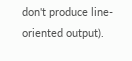don't produce line-oriented output).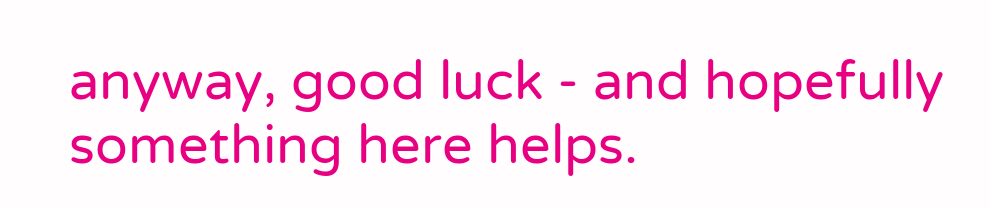anyway, good luck - and hopefully something here helps.